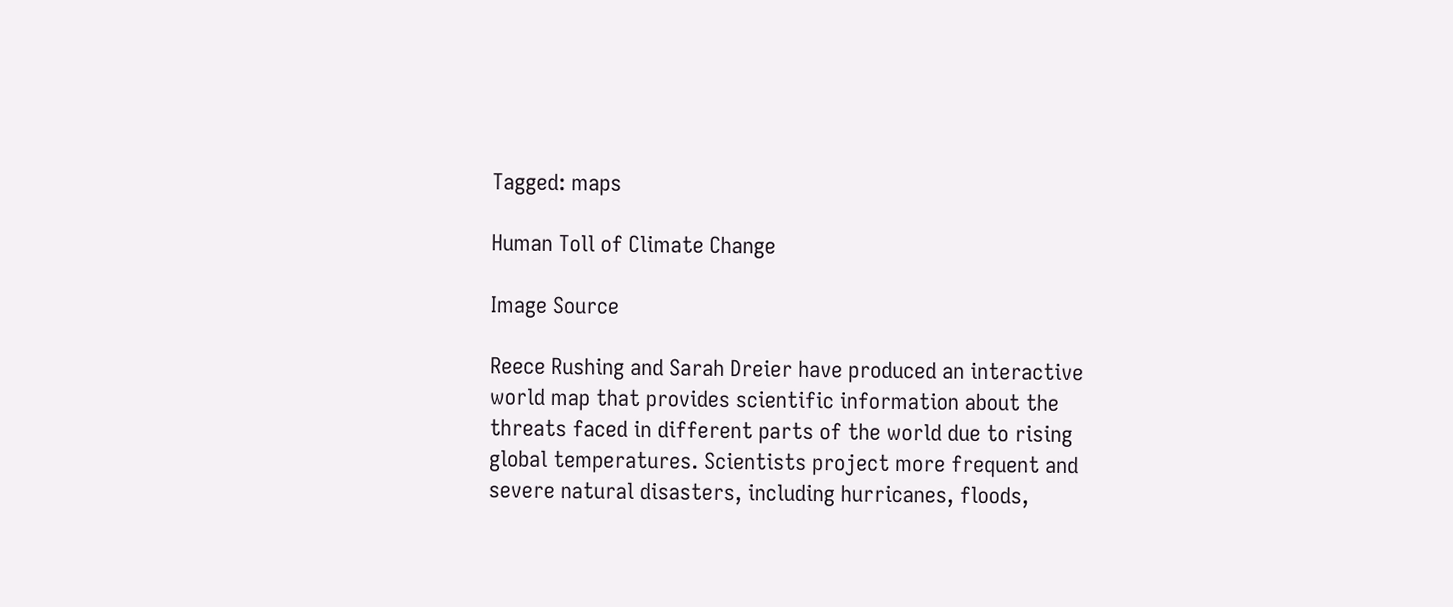Tagged: maps

Human Toll of Climate Change

Image Source

Reece Rushing and Sarah Dreier have produced an interactive world map that provides scientific information about the threats faced in different parts of the world due to rising global temperatures. Scientists project more frequent and severe natural disasters, including hurricanes, floods,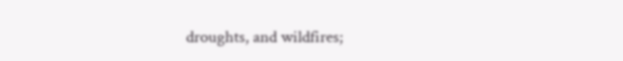droughts, and wildfires;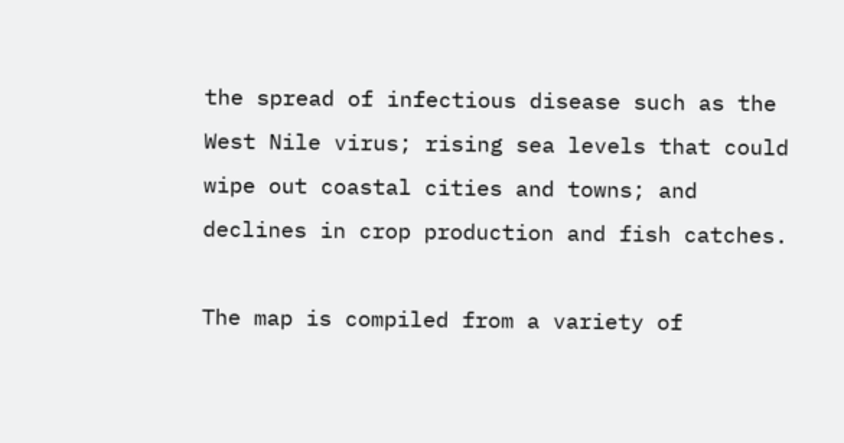the spread of infectious disease such as the West Nile virus; rising sea levels that could wipe out coastal cities and towns; and declines in crop production and fish catches.

The map is compiled from a variety of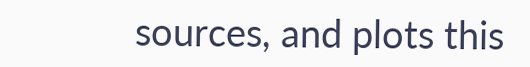sources, and plots this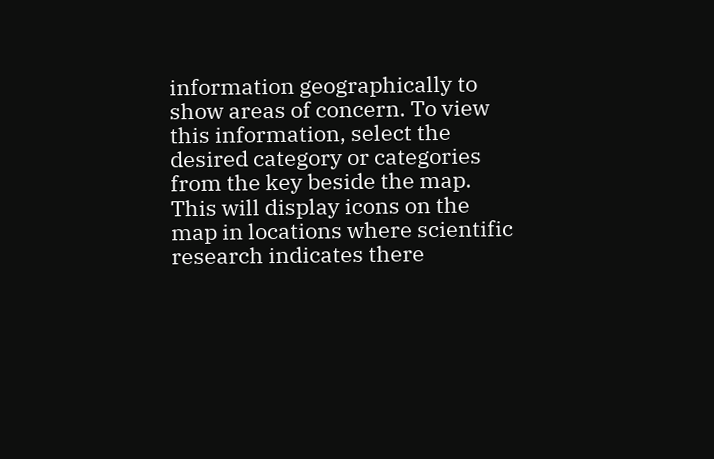information geographically to show areas of concern. To view this information, select the desired category or categories from the key beside the map. This will display icons on the map in locations where scientific research indicates there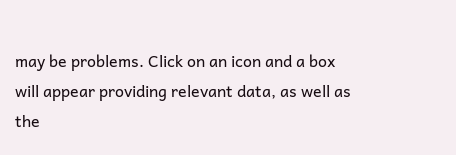may be problems. Click on an icon and a box will appear providing relevant data, as well as the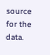source for the data.